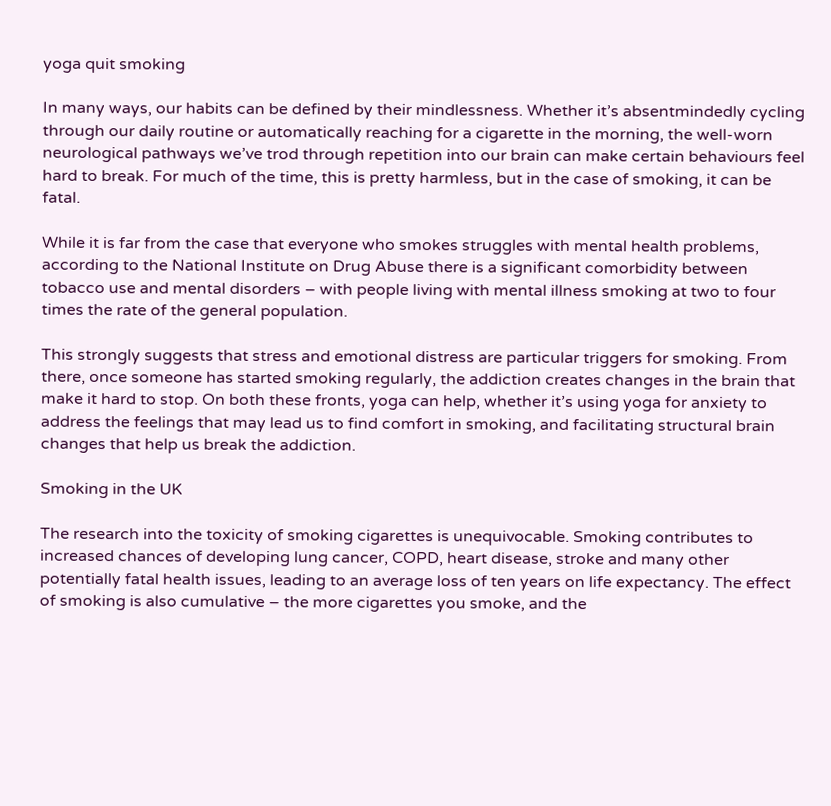yoga quit smoking

In many ways, our habits can be defined by their mindlessness. Whether it’s absentmindedly cycling through our daily routine or automatically reaching for a cigarette in the morning, the well-worn neurological pathways we’ve trod through repetition into our brain can make certain behaviours feel hard to break. For much of the time, this is pretty harmless, but in the case of smoking, it can be fatal.

While it is far from the case that everyone who smokes struggles with mental health problems, according to the National Institute on Drug Abuse there is a significant comorbidity between tobacco use and mental disorders – with people living with mental illness smoking at two to four times the rate of the general population.

This strongly suggests that stress and emotional distress are particular triggers for smoking. From there, once someone has started smoking regularly, the addiction creates changes in the brain that make it hard to stop. On both these fronts, yoga can help, whether it’s using yoga for anxiety to address the feelings that may lead us to find comfort in smoking, and facilitating structural brain changes that help us break the addiction.

Smoking in the UK

The research into the toxicity of smoking cigarettes is unequivocable. Smoking contributes to increased chances of developing lung cancer, COPD, heart disease, stroke and many other potentially fatal health issues, leading to an average loss of ten years on life expectancy. The effect of smoking is also cumulative – the more cigarettes you smoke, and the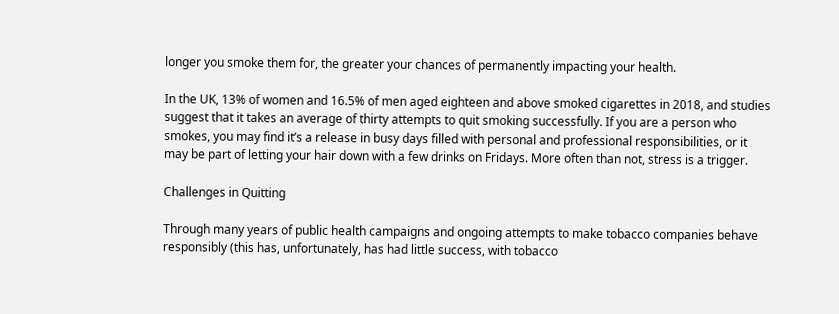longer you smoke them for, the greater your chances of permanently impacting your health.

In the UK, 13% of women and 16.5% of men aged eighteen and above smoked cigarettes in 2018, and studies suggest that it takes an average of thirty attempts to quit smoking successfully. If you are a person who smokes, you may find it’s a release in busy days filled with personal and professional responsibilities, or it may be part of letting your hair down with a few drinks on Fridays. More often than not, stress is a trigger.

Challenges in Quitting

Through many years of public health campaigns and ongoing attempts to make tobacco companies behave responsibly (this has, unfortunately, has had little success, with tobacco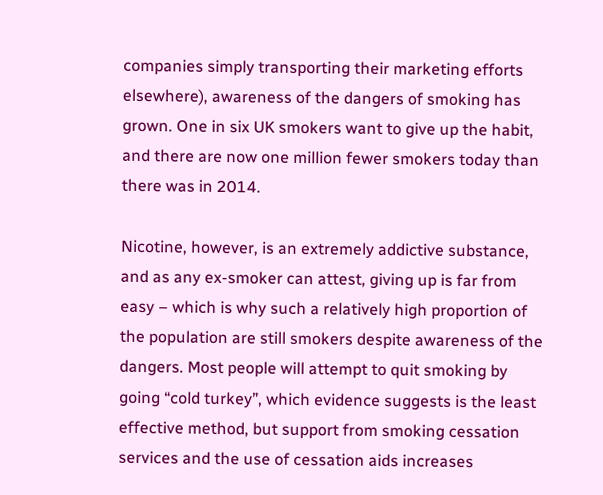companies simply transporting their marketing efforts elsewhere), awareness of the dangers of smoking has grown. One in six UK smokers want to give up the habit, and there are now one million fewer smokers today than there was in 2014.

Nicotine, however, is an extremely addictive substance, and as any ex-smoker can attest, giving up is far from easy – which is why such a relatively high proportion of the population are still smokers despite awareness of the dangers. Most people will attempt to quit smoking by going “cold turkey”, which evidence suggests is the least effective method, but support from smoking cessation services and the use of cessation aids increases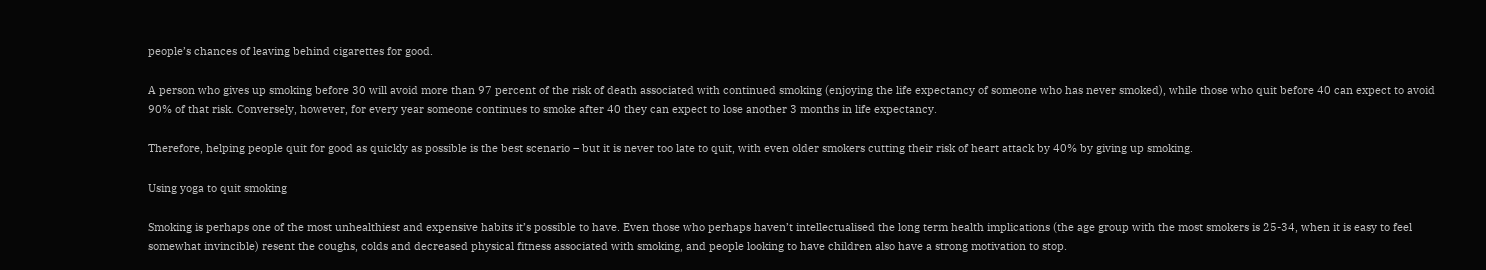people’s chances of leaving behind cigarettes for good.

A person who gives up smoking before 30 will avoid more than 97 percent of the risk of death associated with continued smoking (enjoying the life expectancy of someone who has never smoked), while those who quit before 40 can expect to avoid 90% of that risk. Conversely, however, for every year someone continues to smoke after 40 they can expect to lose another 3 months in life expectancy.

Therefore, helping people quit for good as quickly as possible is the best scenario – but it is never too late to quit, with even older smokers cutting their risk of heart attack by 40% by giving up smoking.

Using yoga to quit smoking

Smoking is perhaps one of the most unhealthiest and expensive habits it’s possible to have. Even those who perhaps haven’t intellectualised the long term health implications (the age group with the most smokers is 25-34, when it is easy to feel somewhat invincible) resent the coughs, colds and decreased physical fitness associated with smoking, and people looking to have children also have a strong motivation to stop.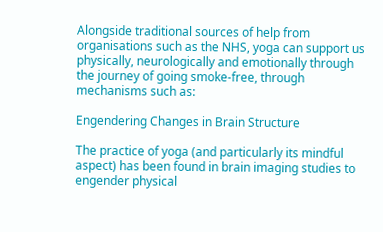Alongside traditional sources of help from organisations such as the NHS, yoga can support us physically, neurologically and emotionally through the journey of going smoke-free, through mechanisms such as:

Engendering Changes in Brain Structure

The practice of yoga (and particularly its mindful aspect) has been found in brain imaging studies to engender physical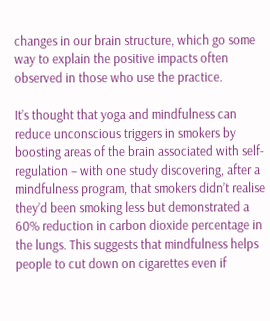changes in our brain structure, which go some way to explain the positive impacts often observed in those who use the practice.

It’s thought that yoga and mindfulness can reduce unconscious triggers in smokers by boosting areas of the brain associated with self-regulation – with one study discovering, after a mindfulness program, that smokers didn’t realise they’d been smoking less but demonstrated a 60% reduction in carbon dioxide percentage in the lungs. This suggests that mindfulness helps people to cut down on cigarettes even if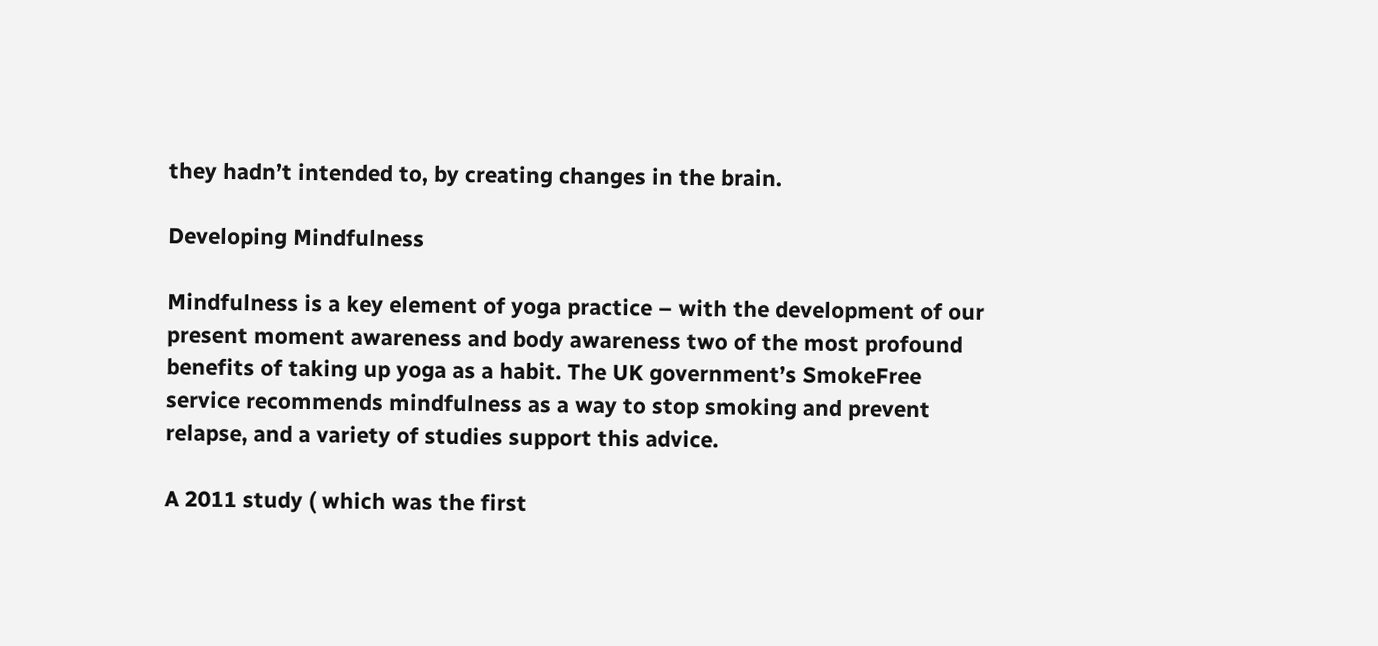they hadn’t intended to, by creating changes in the brain.

Developing Mindfulness

Mindfulness is a key element of yoga practice – with the development of our present moment awareness and body awareness two of the most profound benefits of taking up yoga as a habit. The UK government’s SmokeFree service recommends mindfulness as a way to stop smoking and prevent relapse, and a variety of studies support this advice.

A 2011 study ( which was the first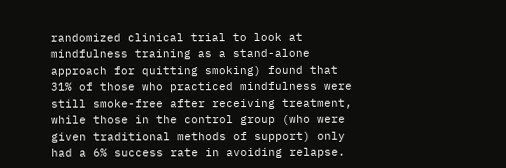randomized clinical trial to look at mindfulness training as a stand-alone approach for quitting smoking) found that 31% of those who practiced mindfulness were still smoke-free after receiving treatment, while those in the control group (who were given traditional methods of support) only had a 6% success rate in avoiding relapse.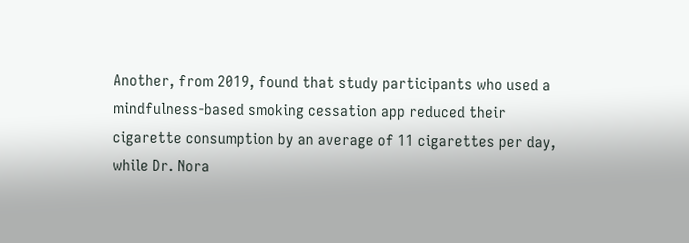Another, from 2019, found that study participants who used a mindfulness-based smoking cessation app reduced their cigarette consumption by an average of 11 cigarettes per day, while Dr. Nora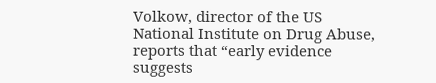Volkow, director of the US National Institute on Drug Abuse, reports that “early evidence suggests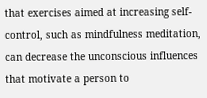that exercises aimed at increasing self-control, such as mindfulness meditation, can decrease the unconscious influences that motivate a person to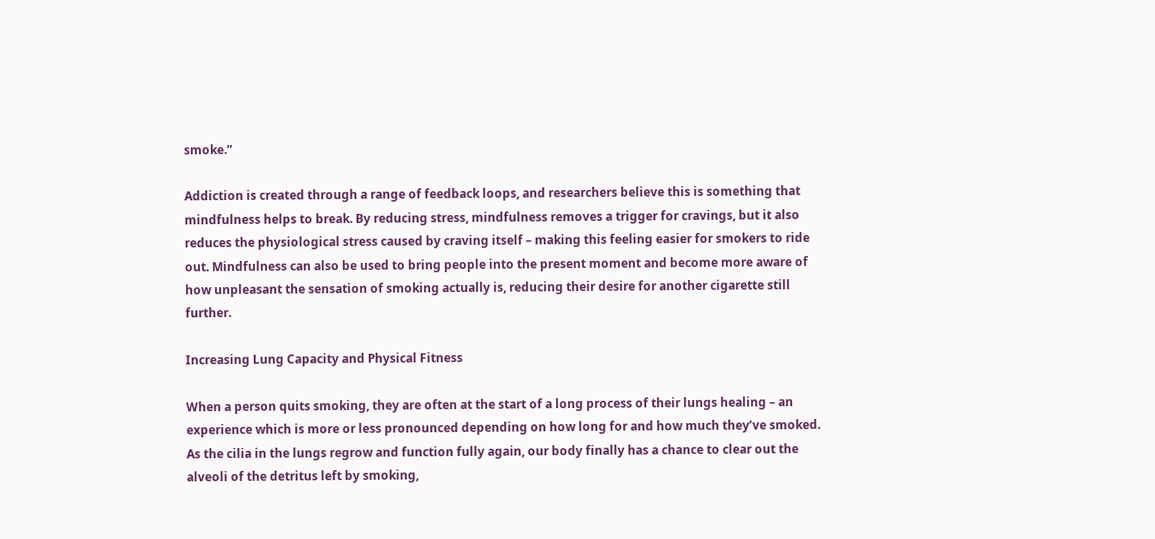smoke.”

Addiction is created through a range of feedback loops, and researchers believe this is something that mindfulness helps to break. By reducing stress, mindfulness removes a trigger for cravings, but it also reduces the physiological stress caused by craving itself – making this feeling easier for smokers to ride out. Mindfulness can also be used to bring people into the present moment and become more aware of how unpleasant the sensation of smoking actually is, reducing their desire for another cigarette still further.

Increasing Lung Capacity and Physical Fitness

When a person quits smoking, they are often at the start of a long process of their lungs healing – an experience which is more or less pronounced depending on how long for and how much they’ve smoked. As the cilia in the lungs regrow and function fully again, our body finally has a chance to clear out the alveoli of the detritus left by smoking,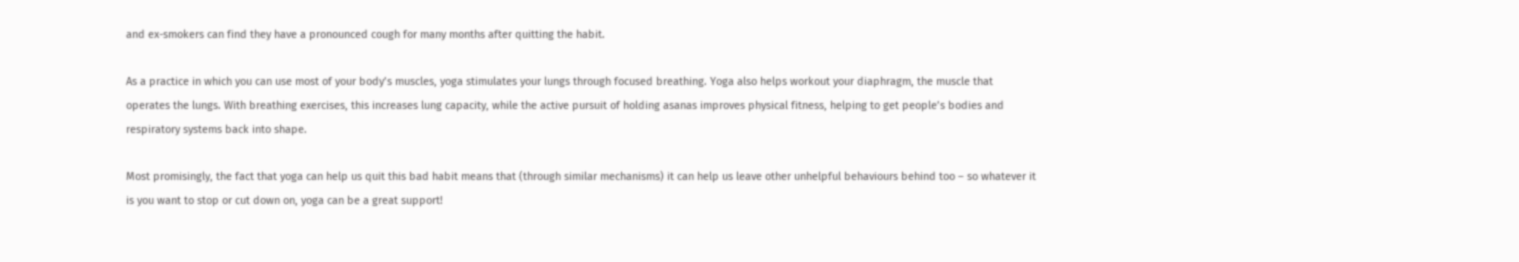and ex-smokers can find they have a pronounced cough for many months after quitting the habit.

As a practice in which you can use most of your body’s muscles, yoga stimulates your lungs through focused breathing. Yoga also helps workout your diaphragm, the muscle that operates the lungs. With breathing exercises, this increases lung capacity, while the active pursuit of holding asanas improves physical fitness, helping to get people’s bodies and respiratory systems back into shape.

Most promisingly, the fact that yoga can help us quit this bad habit means that (through similar mechanisms) it can help us leave other unhelpful behaviours behind too – so whatever it is you want to stop or cut down on, yoga can be a great support!